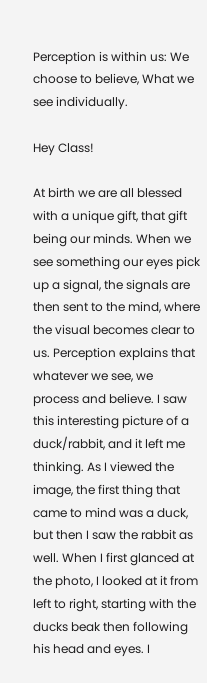Perception is within us: We choose to believe, What we see individually.

Hey Class!

At birth we are all blessed with a unique gift, that gift being our minds. When we see something our eyes pick up a signal, the signals are then sent to the mind, where the visual becomes clear to us. Perception explains that whatever we see, we process and believe. I saw this interesting picture of a duck/rabbit, and it left me thinking. As I viewed the image, the first thing that came to mind was a duck, but then I saw the rabbit as well. When I first glanced at the photo, I looked at it from left to right, starting with the ducks beak then following his head and eyes. I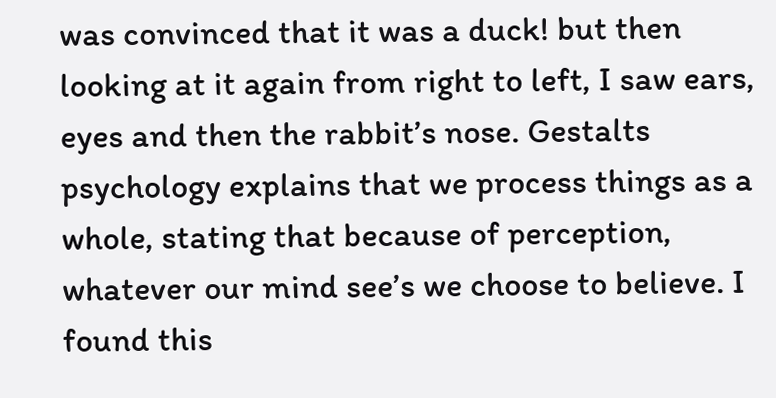was convinced that it was a duck! but then looking at it again from right to left, I saw ears, eyes and then the rabbit’s nose. Gestalts psychology explains that we process things as a whole, stating that because of perception, whatever our mind see’s we choose to believe. I found this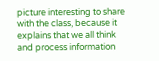picture interesting to share with the class, because it explains that we all think and process information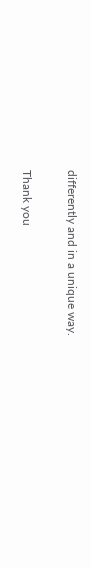differently and in a unique way.

Thank you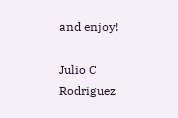and enjoy!

Julio C Rodriguez